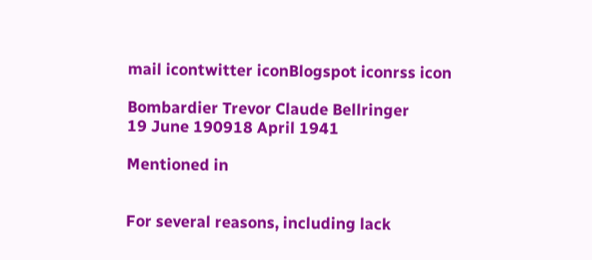mail icontwitter iconBlogspot iconrss icon

Bombardier Trevor Claude Bellringer
19 June 190918 April 1941

Mentioned in


For several reasons, including lack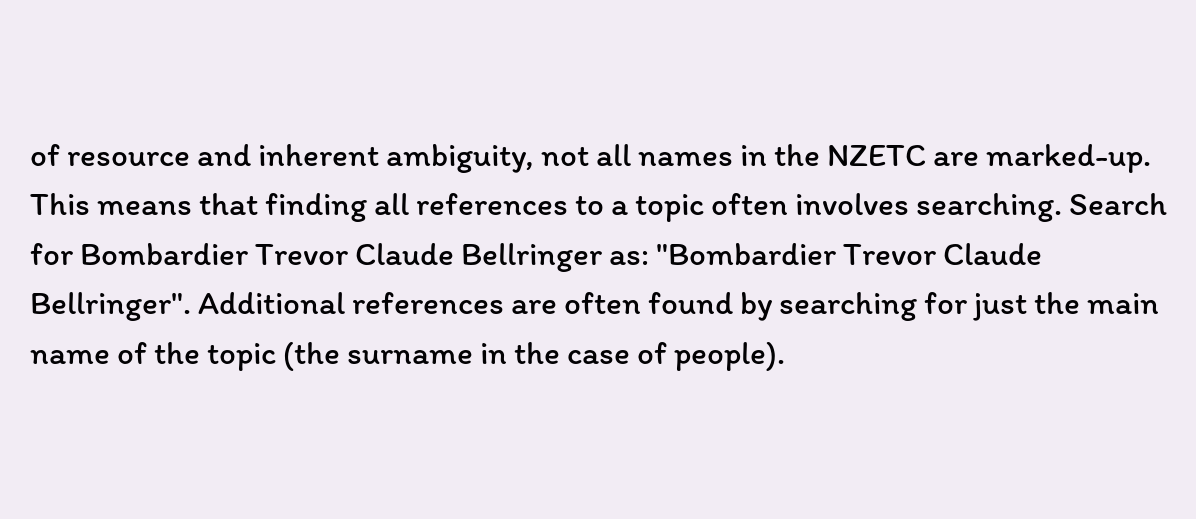of resource and inherent ambiguity, not all names in the NZETC are marked-up. This means that finding all references to a topic often involves searching. Search for Bombardier Trevor Claude Bellringer as: "Bombardier Trevor Claude Bellringer". Additional references are often found by searching for just the main name of the topic (the surname in the case of people).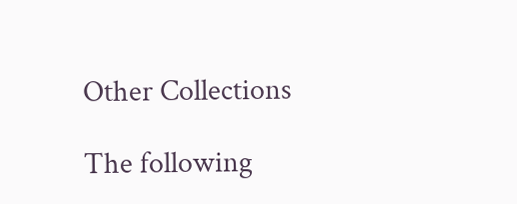Other Collections

The following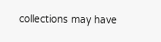collections may have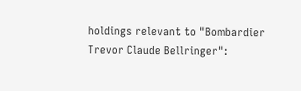holdings relevant to "Bombardier Trevor Claude Bellringer":